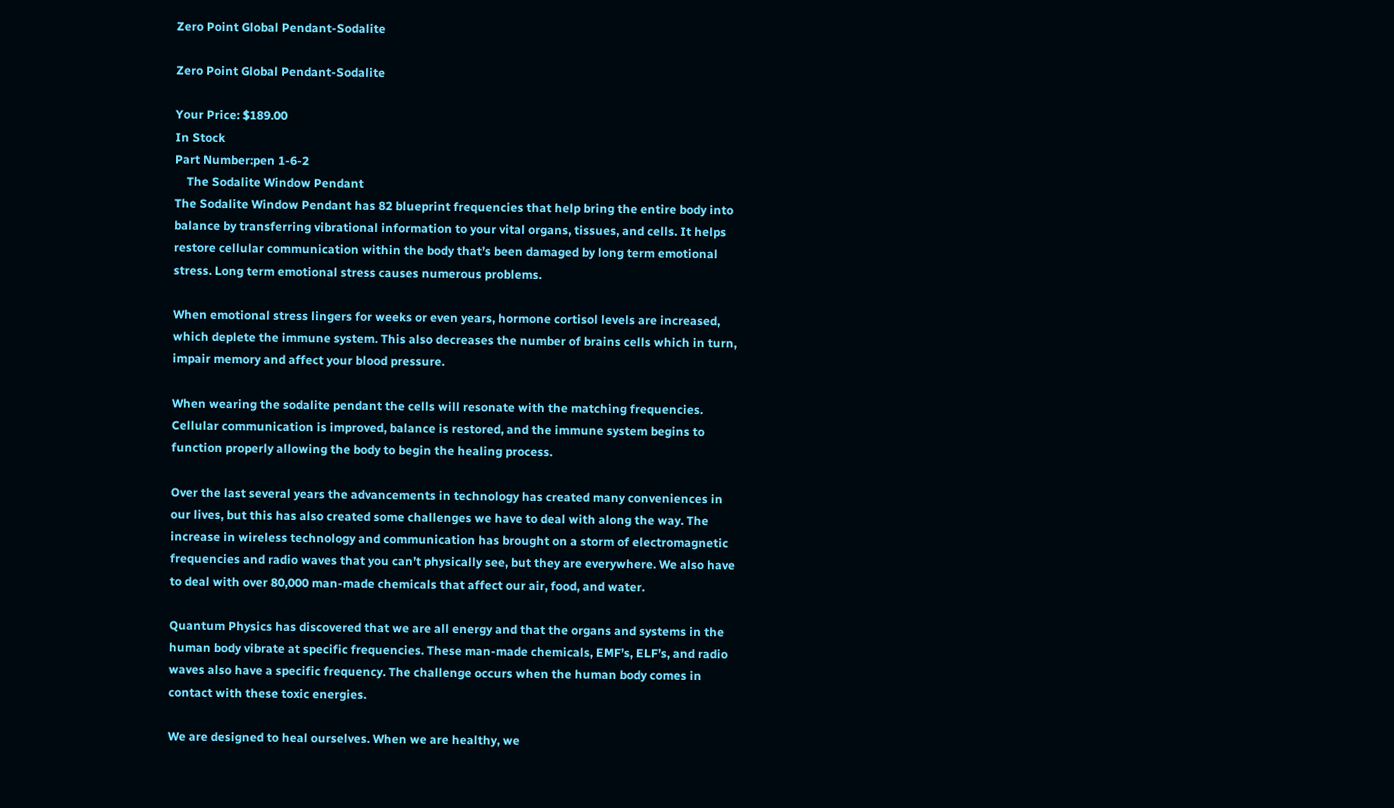Zero Point Global Pendant-Sodalite

Zero Point Global Pendant-Sodalite

Your Price: $189.00
In Stock
Part Number:pen 1-6-2
    The Sodalite Window Pendant
The Sodalite Window Pendant has 82 blueprint frequencies that help bring the entire body into balance by transferring vibrational information to your vital organs, tissues, and cells. It helps restore cellular communication within the body that’s been damaged by long term emotional stress. Long term emotional stress causes numerous problems.

When emotional stress lingers for weeks or even years, hormone cortisol levels are increased, which deplete the immune system. This also decreases the number of brains cells which in turn, impair memory and affect your blood pressure.

When wearing the sodalite pendant the cells will resonate with the matching frequencies. Cellular communication is improved, balance is restored, and the immune system begins to function properly allowing the body to begin the healing process.

Over the last several years the advancements in technology has created many conveniences in our lives, but this has also created some challenges we have to deal with along the way. The increase in wireless technology and communication has brought on a storm of electromagnetic frequencies and radio waves that you can’t physically see, but they are everywhere. We also have to deal with over 80,000 man-made chemicals that affect our air, food, and water.

Quantum Physics has discovered that we are all energy and that the organs and systems in the human body vibrate at specific frequencies. These man-made chemicals, EMF’s, ELF’s, and radio waves also have a specific frequency. The challenge occurs when the human body comes in contact with these toxic energies.

We are designed to heal ourselves. When we are healthy, we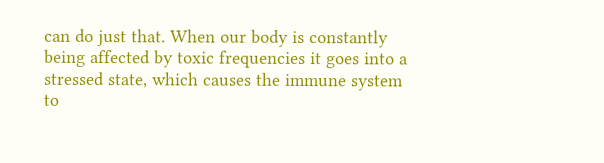can do just that. When our body is constantly being affected by toxic frequencies it goes into a stressed state, which causes the immune system to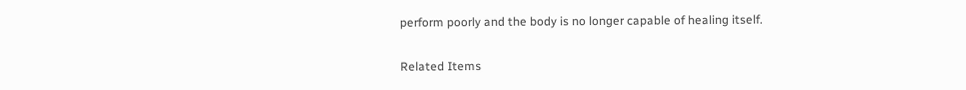perform poorly and the body is no longer capable of healing itself.

Related Items